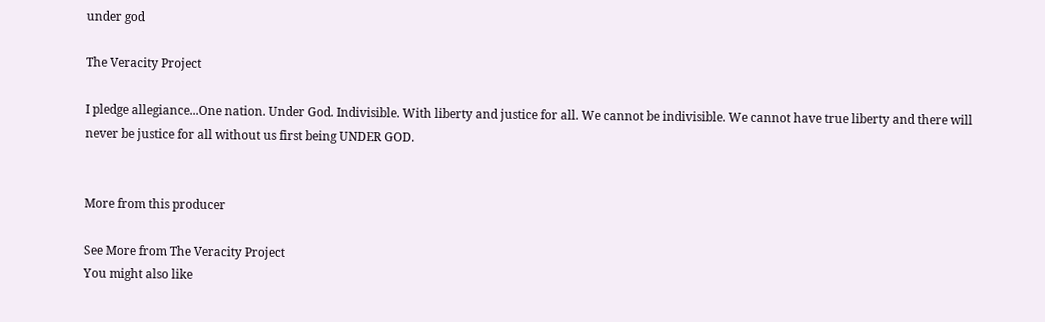under god

The Veracity Project

I pledge allegiance...One nation. Under God. Indivisible. With liberty and justice for all. We cannot be indivisible. We cannot have true liberty and there will never be justice for all without us first being UNDER GOD.


More from this producer

See More from The Veracity Project
You might also like